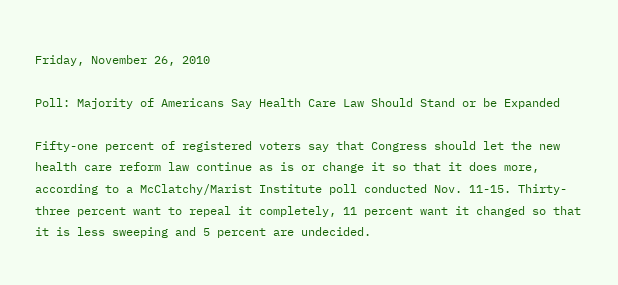Friday, November 26, 2010

Poll: Majority of Americans Say Health Care Law Should Stand or be Expanded

Fifty-one percent of registered voters say that Congress should let the new health care reform law continue as is or change it so that it does more, according to a McClatchy/Marist Institute poll conducted Nov. 11-15. Thirty-three percent want to repeal it completely, 11 percent want it changed so that it is less sweeping and 5 percent are undecided.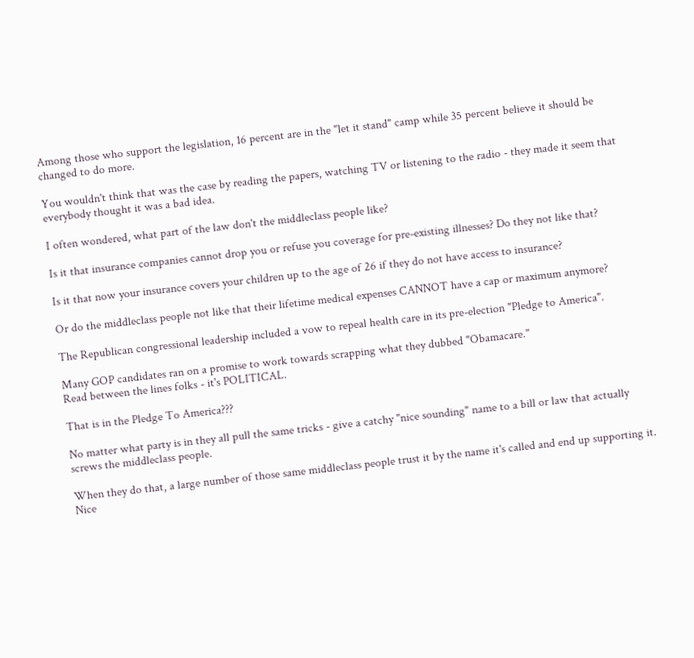Among those who support the legislation, 16 percent are in the "let it stand" camp while 35 percent believe it should be changed to do more.

You wouldn't think that was the case by reading the papers, watching TV or listening to the radio - they made it seem that everybody thought it was a bad idea.

I often wondered, what part of the law don't the middleclass people like?

Is it that insurance companies cannot drop you or refuse you coverage for pre-existing illnesses? Do they not like that?

Is it that now your insurance covers your children up to the age of 26 if they do not have access to insurance?

Or do the middleclass people not like that their lifetime medical expenses CANNOT have a cap or maximum anymore?

The Republican congressional leadership included a vow to repeal health care in its pre-election "Pledge to America".

Many GOP candidates ran on a promise to work towards scrapping what they dubbed "Obamacare."
Read between the lines folks - it's POLITICAL.

That is in the Pledge To America???

No matter what party is in they all pull the same tricks - give a catchy "nice sounding" name to a bill or law that actually screws the middleclass people.

When they do that, a large number of those same middleclass people trust it by the name it's called and end up supporting it. Nice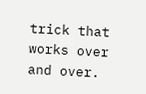trick that works over and over.